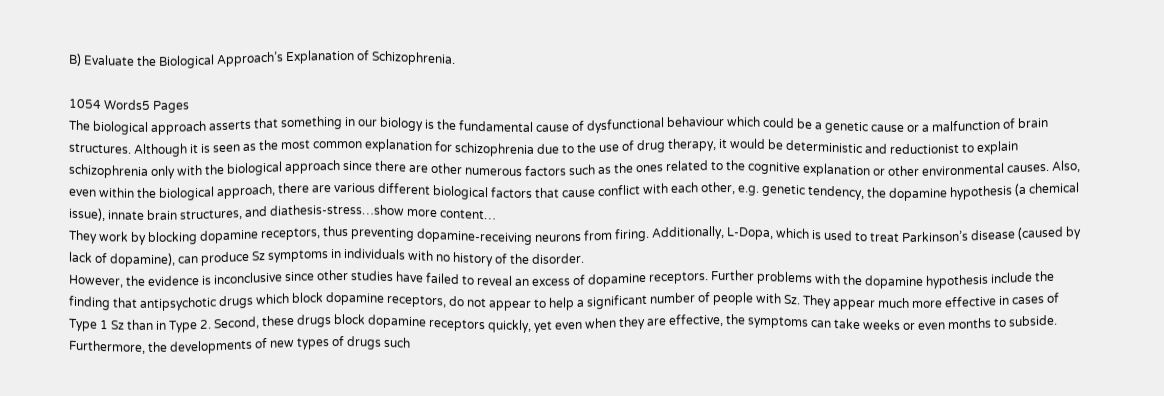B) Evaluate the Biological Approach’s Explanation of Schizophrenia.

1054 Words5 Pages
The biological approach asserts that something in our biology is the fundamental cause of dysfunctional behaviour which could be a genetic cause or a malfunction of brain structures. Although it is seen as the most common explanation for schizophrenia due to the use of drug therapy, it would be deterministic and reductionist to explain schizophrenia only with the biological approach since there are other numerous factors such as the ones related to the cognitive explanation or other environmental causes. Also, even within the biological approach, there are various different biological factors that cause conflict with each other, e.g. genetic tendency, the dopamine hypothesis (a chemical issue), innate brain structures, and diathesis-stress…show more content…
They work by blocking dopamine receptors, thus preventing dopamine-receiving neurons from firing. Additionally, L-Dopa, which is used to treat Parkinson’s disease (caused by lack of dopamine), can produce Sz symptoms in individuals with no history of the disorder.
However, the evidence is inconclusive since other studies have failed to reveal an excess of dopamine receptors. Further problems with the dopamine hypothesis include the finding that antipsychotic drugs which block dopamine receptors, do not appear to help a significant number of people with Sz. They appear much more effective in cases of Type 1 Sz than in Type 2. Second, these drugs block dopamine receptors quickly, yet even when they are effective, the symptoms can take weeks or even months to subside. Furthermore, the developments of new types of drugs such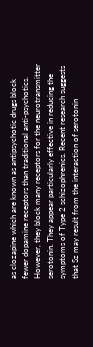as clozapine which are known as antipsychotic drugs block fewer dopamine receptors than traditional anti-psychotics. However, they block many receptors for the neurotransmitter serotonin. They appear particularly effective in reducing the symptoms of Type 2 schizophrenics. Recent research suggests that Sz may result from the interaction of serotonin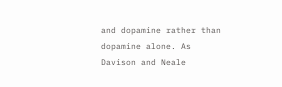and dopamine rather than dopamine alone. As Davison and Neale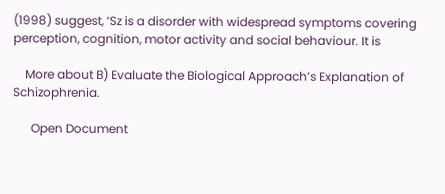(1998) suggest, ‘Sz is a disorder with widespread symptoms covering perception, cognition, motor activity and social behaviour. It is

    More about B) Evaluate the Biological Approach’s Explanation of Schizophrenia.

      Open Document